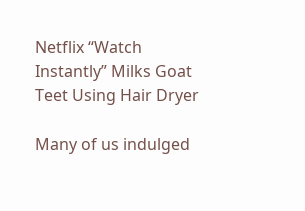Netflix “Watch Instantly” Milks Goat Teet Using Hair Dryer

Many of us indulged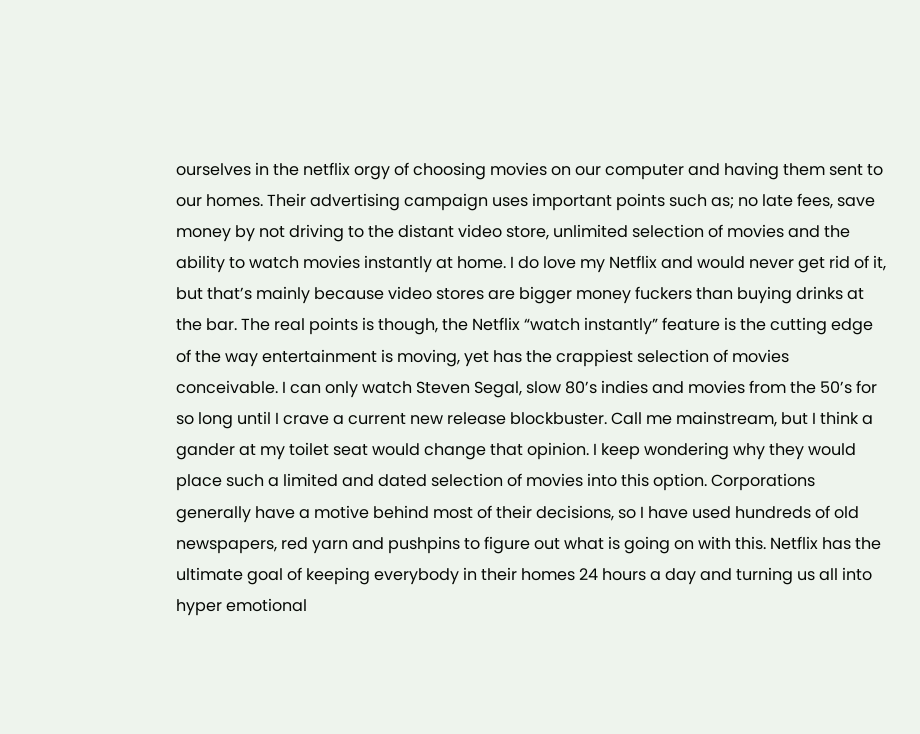ourselves in the netflix orgy of choosing movies on our computer and having them sent to our homes. Their advertising campaign uses important points such as; no late fees, save money by not driving to the distant video store, unlimited selection of movies and the ability to watch movies instantly at home. I do love my Netflix and would never get rid of it, but that’s mainly because video stores are bigger money fuckers than buying drinks at the bar. The real points is though, the Netflix “watch instantly” feature is the cutting edge of the way entertainment is moving, yet has the crappiest selection of movies conceivable. I can only watch Steven Segal, slow 80’s indies and movies from the 50’s for so long until I crave a current new release blockbuster. Call me mainstream, but I think a gander at my toilet seat would change that opinion. I keep wondering why they would place such a limited and dated selection of movies into this option. Corporations generally have a motive behind most of their decisions, so I have used hundreds of old newspapers, red yarn and pushpins to figure out what is going on with this. Netflix has the ultimate goal of keeping everybody in their homes 24 hours a day and turning us all into hyper emotional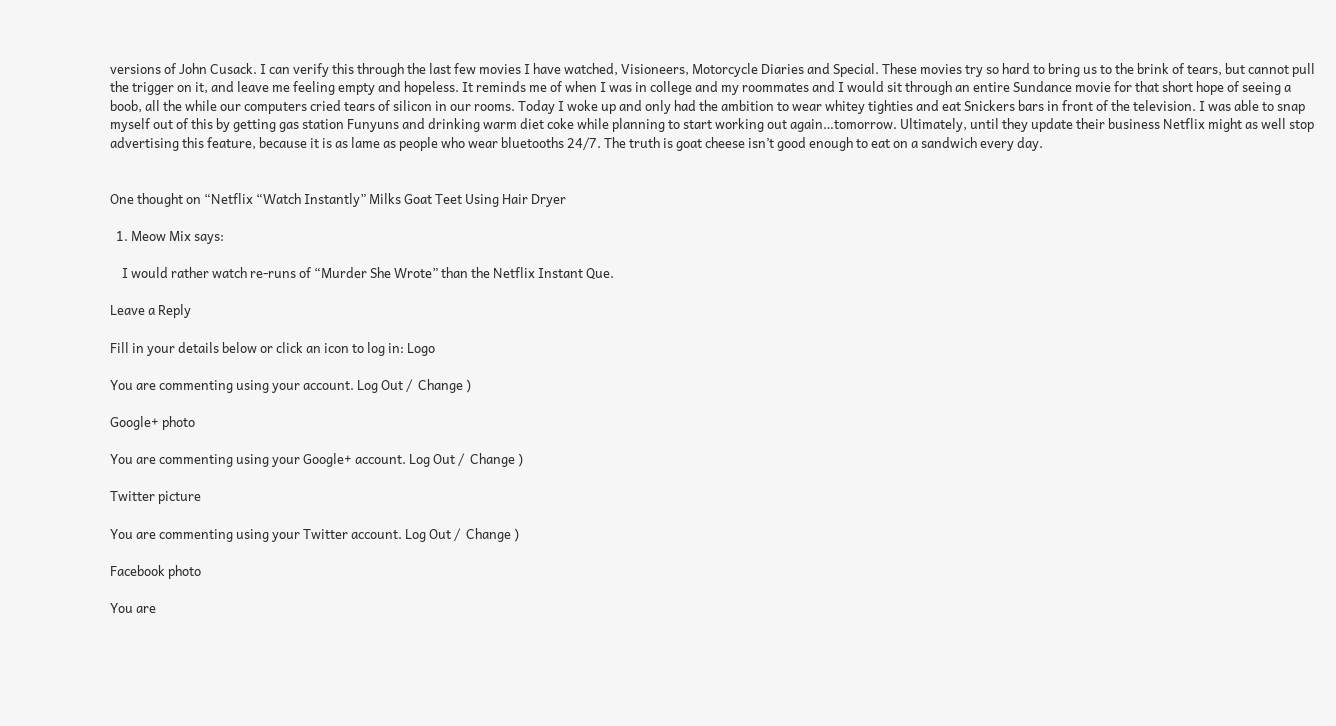versions of John Cusack. I can verify this through the last few movies I have watched, Visioneers, Motorcycle Diaries and Special. These movies try so hard to bring us to the brink of tears, but cannot pull the trigger on it, and leave me feeling empty and hopeless. It reminds me of when I was in college and my roommates and I would sit through an entire Sundance movie for that short hope of seeing a boob, all the while our computers cried tears of silicon in our rooms. Today I woke up and only had the ambition to wear whitey tighties and eat Snickers bars in front of the television. I was able to snap myself out of this by getting gas station Funyuns and drinking warm diet coke while planning to start working out again…tomorrow. Ultimately, until they update their business Netflix might as well stop advertising this feature, because it is as lame as people who wear bluetooths 24/7. The truth is goat cheese isn’t good enough to eat on a sandwich every day.


One thought on “Netflix “Watch Instantly” Milks Goat Teet Using Hair Dryer

  1. Meow Mix says:

    I would rather watch re-runs of “Murder She Wrote” than the Netflix Instant Que.

Leave a Reply

Fill in your details below or click an icon to log in: Logo

You are commenting using your account. Log Out /  Change )

Google+ photo

You are commenting using your Google+ account. Log Out /  Change )

Twitter picture

You are commenting using your Twitter account. Log Out /  Change )

Facebook photo

You are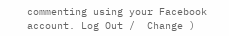commenting using your Facebook account. Log Out /  Change )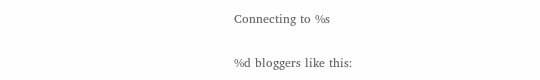Connecting to %s

%d bloggers like this: